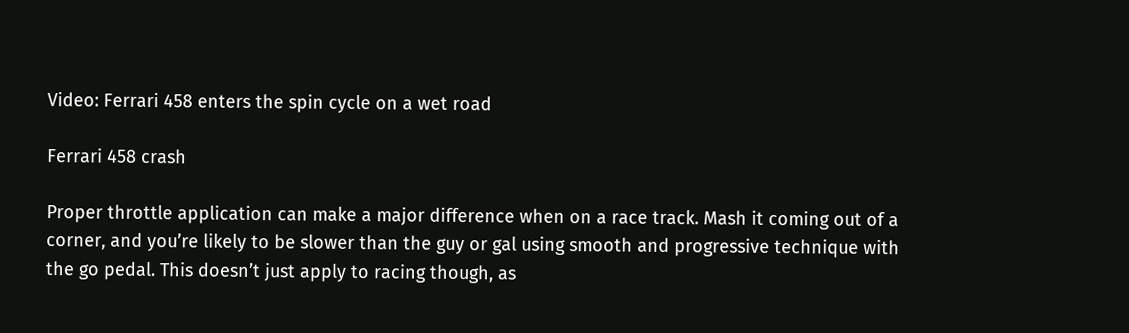Video: Ferrari 458 enters the spin cycle on a wet road

Ferrari 458 crash

Proper throttle application can make a major difference when on a race track. Mash it coming out of a corner, and you’re likely to be slower than the guy or gal using smooth and progressive technique with the go pedal. This doesn’t just apply to racing though, as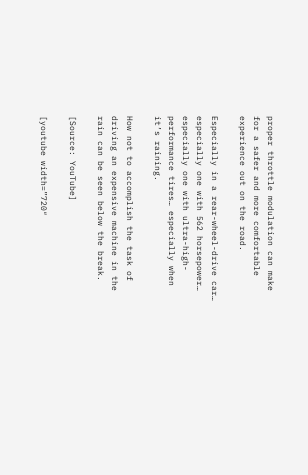proper throttle modulation can make for a safer and more comfortable experience out on the road.

Especially in a rear-wheel-drive car… especially one with 562 horsepower… especially one with ultra-high-performance tires… especially when it’s raining.

How not to accomplish the task of driving an expensive machine in the rain can be seen below the break.

[Source: YouTube]

[youtube width=”720″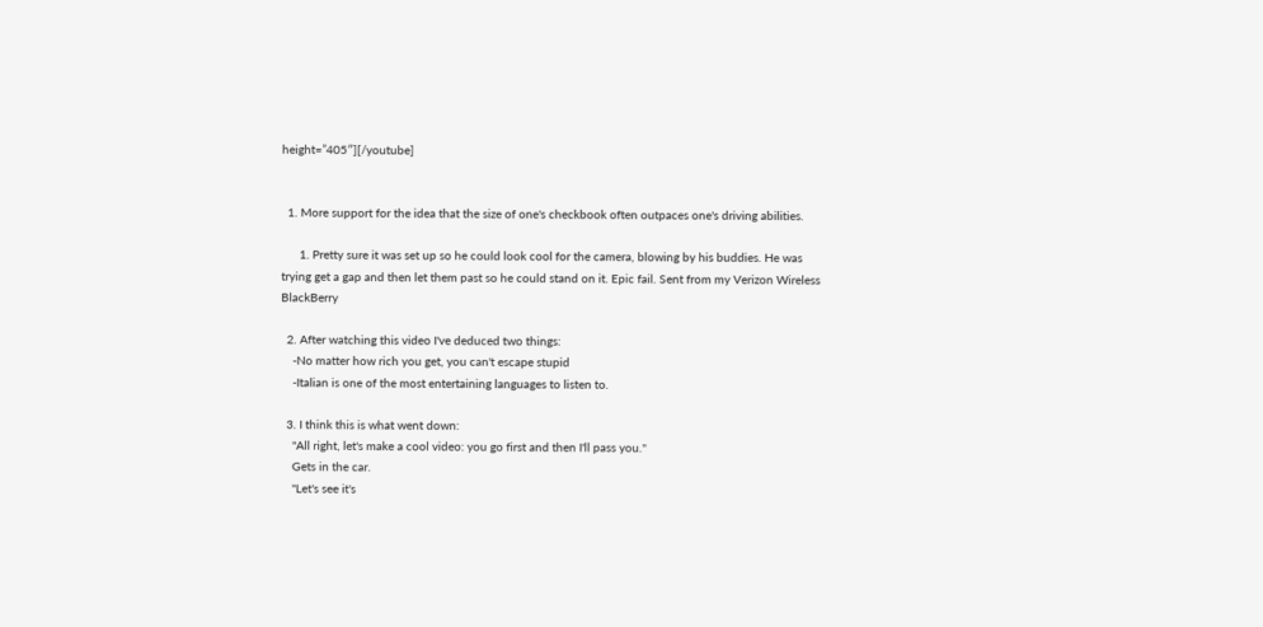height=”405″][/youtube]


  1. More support for the idea that the size of one's checkbook often outpaces one's driving abilities.

      1. Pretty sure it was set up so he could look cool for the camera, blowing by his buddies. He was trying get a gap and then let them past so he could stand on it. Epic fail. Sent from my Verizon Wireless BlackBerry

  2. After watching this video I've deduced two things:
    -No matter how rich you get, you can't escape stupid
    -Italian is one of the most entertaining languages to listen to.

  3. I think this is what went down:
    "All right, let's make a cool video: you go first and then I'll pass you."
    Gets in the car.
    "Let's see it's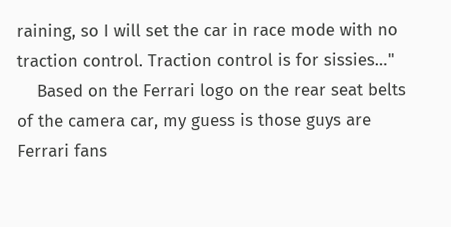raining, so I will set the car in race mode with no traction control. Traction control is for sissies…"
    Based on the Ferrari logo on the rear seat belts of the camera car, my guess is those guys are Ferrari fans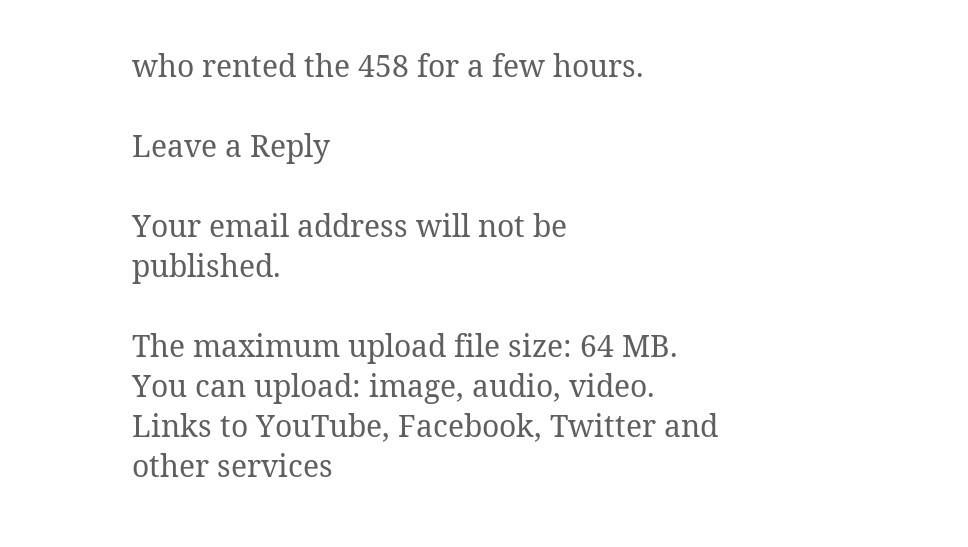who rented the 458 for a few hours.

Leave a Reply

Your email address will not be published.

The maximum upload file size: 64 MB. You can upload: image, audio, video. Links to YouTube, Facebook, Twitter and other services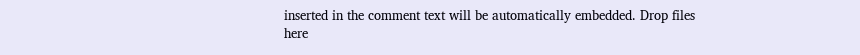inserted in the comment text will be automatically embedded. Drop files here